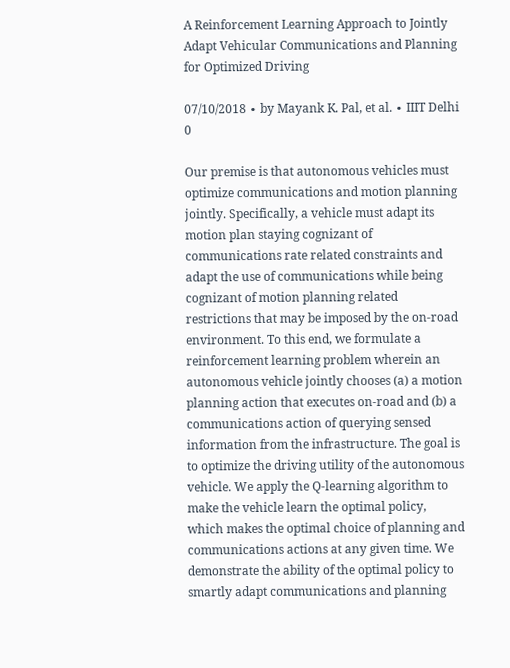A Reinforcement Learning Approach to Jointly Adapt Vehicular Communications and Planning for Optimized Driving

07/10/2018 ∙ by Mayank K. Pal, et al. ∙ IIIT Delhi 0

Our premise is that autonomous vehicles must optimize communications and motion planning jointly. Specifically, a vehicle must adapt its motion plan staying cognizant of communications rate related constraints and adapt the use of communications while being cognizant of motion planning related restrictions that may be imposed by the on-road environment. To this end, we formulate a reinforcement learning problem wherein an autonomous vehicle jointly chooses (a) a motion planning action that executes on-road and (b) a communications action of querying sensed information from the infrastructure. The goal is to optimize the driving utility of the autonomous vehicle. We apply the Q-learning algorithm to make the vehicle learn the optimal policy, which makes the optimal choice of planning and communications actions at any given time. We demonstrate the ability of the optimal policy to smartly adapt communications and planning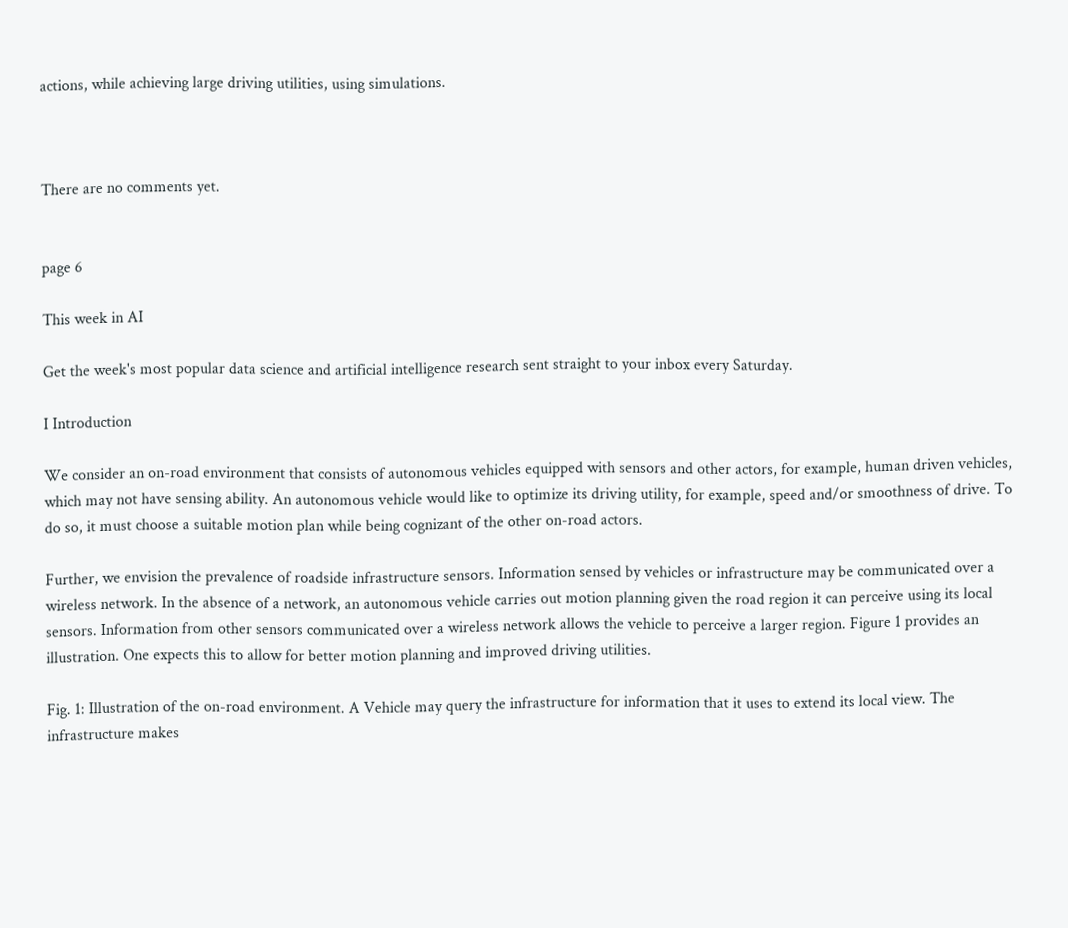actions, while achieving large driving utilities, using simulations.



There are no comments yet.


page 6

This week in AI

Get the week's most popular data science and artificial intelligence research sent straight to your inbox every Saturday.

I Introduction

We consider an on-road environment that consists of autonomous vehicles equipped with sensors and other actors, for example, human driven vehicles, which may not have sensing ability. An autonomous vehicle would like to optimize its driving utility, for example, speed and/or smoothness of drive. To do so, it must choose a suitable motion plan while being cognizant of the other on-road actors.

Further, we envision the prevalence of roadside infrastructure sensors. Information sensed by vehicles or infrastructure may be communicated over a wireless network. In the absence of a network, an autonomous vehicle carries out motion planning given the road region it can perceive using its local sensors. Information from other sensors communicated over a wireless network allows the vehicle to perceive a larger region. Figure 1 provides an illustration. One expects this to allow for better motion planning and improved driving utilities.

Fig. 1: Illustration of the on-road environment. A Vehicle may query the infrastructure for information that it uses to extend its local view. The infrastructure makes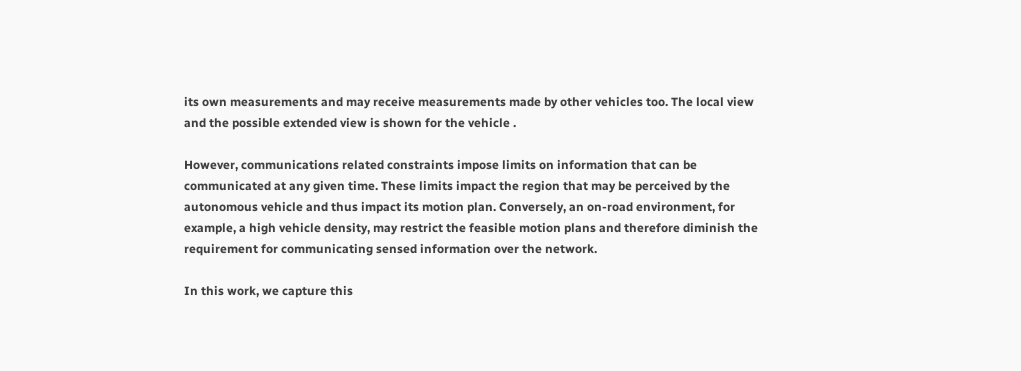its own measurements and may receive measurements made by other vehicles too. The local view and the possible extended view is shown for the vehicle .

However, communications related constraints impose limits on information that can be communicated at any given time. These limits impact the region that may be perceived by the autonomous vehicle and thus impact its motion plan. Conversely, an on-road environment, for example, a high vehicle density, may restrict the feasible motion plans and therefore diminish the requirement for communicating sensed information over the network.

In this work, we capture this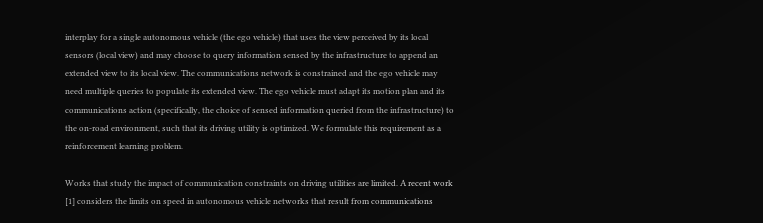interplay for a single autonomous vehicle (the ego vehicle) that uses the view perceived by its local sensors (local view) and may choose to query information sensed by the infrastructure to append an extended view to its local view. The communications network is constrained and the ego vehicle may need multiple queries to populate its extended view. The ego vehicle must adapt its motion plan and its communications action (specifically, the choice of sensed information queried from the infrastructure) to the on-road environment, such that its driving utility is optimized. We formulate this requirement as a reinforcement learning problem.

Works that study the impact of communication constraints on driving utilities are limited. A recent work [1] considers the limits on speed in autonomous vehicle networks that result from communications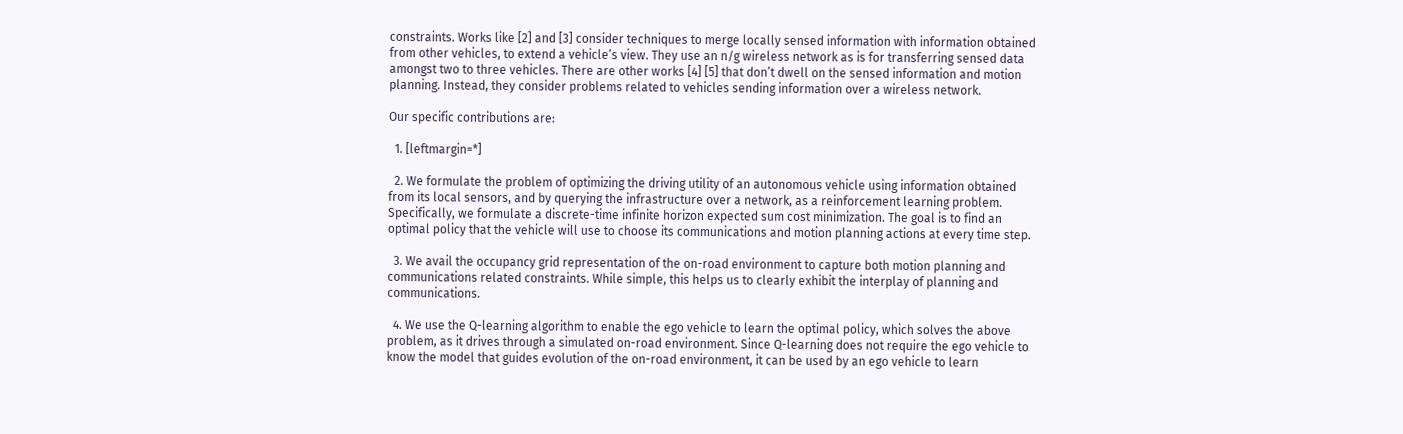constraints. Works like [2] and [3] consider techniques to merge locally sensed information with information obtained from other vehicles, to extend a vehicle’s view. They use an n/g wireless network as is for transferring sensed data amongst two to three vehicles. There are other works [4] [5] that don’t dwell on the sensed information and motion planning. Instead, they consider problems related to vehicles sending information over a wireless network.

Our specific contributions are:

  1. [leftmargin=*]

  2. We formulate the problem of optimizing the driving utility of an autonomous vehicle using information obtained from its local sensors, and by querying the infrastructure over a network, as a reinforcement learning problem. Specifically, we formulate a discrete-time infinite horizon expected sum cost minimization. The goal is to find an optimal policy that the vehicle will use to choose its communications and motion planning actions at every time step.

  3. We avail the occupancy grid representation of the on-road environment to capture both motion planning and communications related constraints. While simple, this helps us to clearly exhibit the interplay of planning and communications.

  4. We use the Q-learning algorithm to enable the ego vehicle to learn the optimal policy, which solves the above problem, as it drives through a simulated on-road environment. Since Q-learning does not require the ego vehicle to know the model that guides evolution of the on-road environment, it can be used by an ego vehicle to learn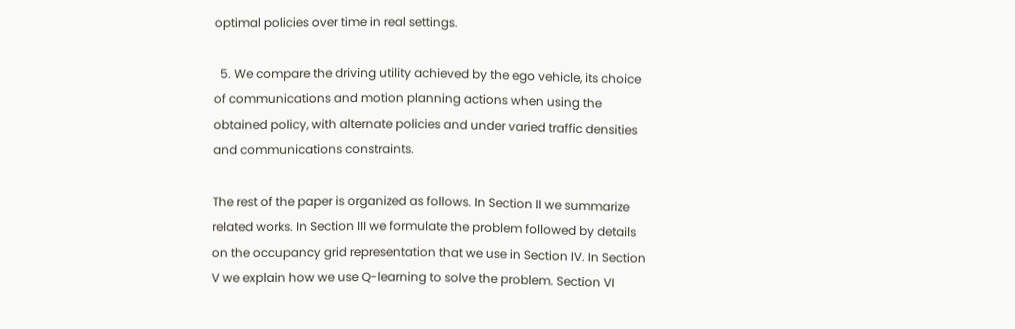optimal policies over time in real settings.

  5. We compare the driving utility achieved by the ego vehicle, its choice of communications and motion planning actions when using the obtained policy, with alternate policies and under varied traffic densities and communications constraints.

The rest of the paper is organized as follows. In Section II we summarize related works. In Section III we formulate the problem followed by details on the occupancy grid representation that we use in Section IV. In Section V we explain how we use Q-learning to solve the problem. Section VI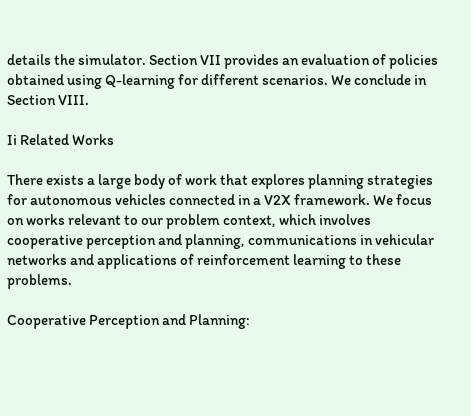details the simulator. Section VII provides an evaluation of policies obtained using Q-learning for different scenarios. We conclude in Section VIII.

Ii Related Works

There exists a large body of work that explores planning strategies for autonomous vehicles connected in a V2X framework. We focus on works relevant to our problem context, which involves cooperative perception and planning, communications in vehicular networks and applications of reinforcement learning to these problems.

Cooperative Perception and Planning: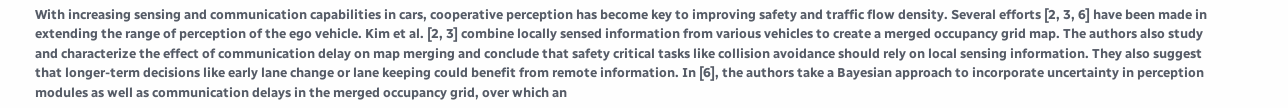With increasing sensing and communication capabilities in cars, cooperative perception has become key to improving safety and traffic flow density. Several efforts [2, 3, 6] have been made in extending the range of perception of the ego vehicle. Kim et al. [2, 3] combine locally sensed information from various vehicles to create a merged occupancy grid map. The authors also study and characterize the effect of communication delay on map merging and conclude that safety critical tasks like collision avoidance should rely on local sensing information. They also suggest that longer-term decisions like early lane change or lane keeping could benefit from remote information. In [6], the authors take a Bayesian approach to incorporate uncertainty in perception modules as well as communication delays in the merged occupancy grid, over which an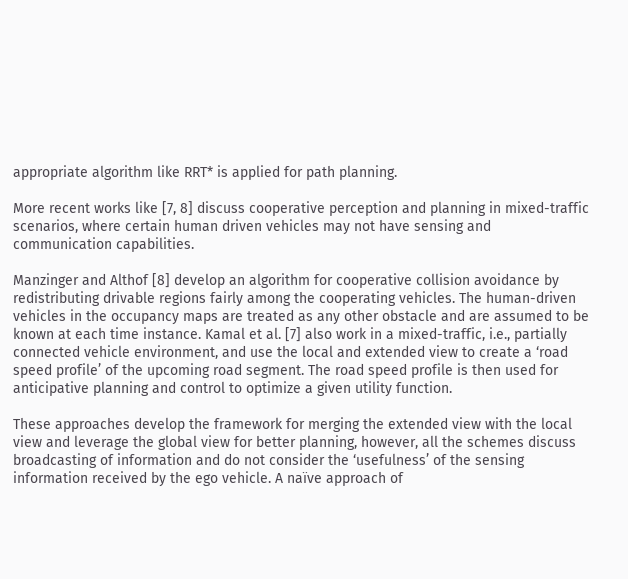appropriate algorithm like RRT* is applied for path planning.

More recent works like [7, 8] discuss cooperative perception and planning in mixed-traffic scenarios, where certain human driven vehicles may not have sensing and communication capabilities.

Manzinger and Althof [8] develop an algorithm for cooperative collision avoidance by redistributing drivable regions fairly among the cooperating vehicles. The human-driven vehicles in the occupancy maps are treated as any other obstacle and are assumed to be known at each time instance. Kamal et al. [7] also work in a mixed-traffic, i.e., partially connected vehicle environment, and use the local and extended view to create a ‘road speed profile’ of the upcoming road segment. The road speed profile is then used for anticipative planning and control to optimize a given utility function.

These approaches develop the framework for merging the extended view with the local view and leverage the global view for better planning, however, all the schemes discuss broadcasting of information and do not consider the ‘usefulness’ of the sensing information received by the ego vehicle. A naïve approach of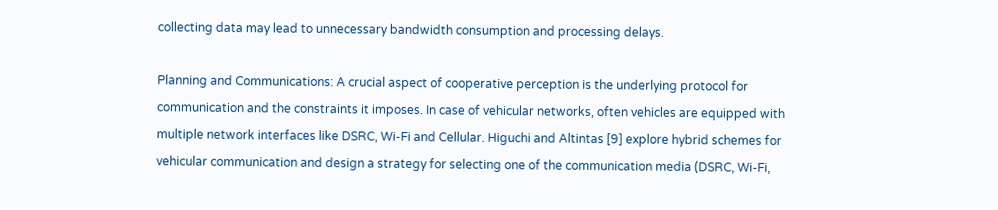collecting data may lead to unnecessary bandwidth consumption and processing delays.

Planning and Communications: A crucial aspect of cooperative perception is the underlying protocol for communication and the constraints it imposes. In case of vehicular networks, often vehicles are equipped with multiple network interfaces like DSRC, Wi-Fi and Cellular. Higuchi and Altintas [9] explore hybrid schemes for vehicular communication and design a strategy for selecting one of the communication media (DSRC, Wi-Fi,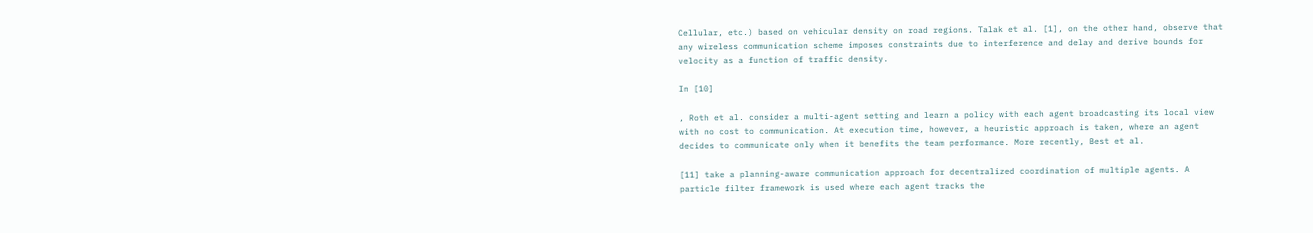Cellular, etc.) based on vehicular density on road regions. Talak et al. [1], on the other hand, observe that any wireless communication scheme imposes constraints due to interference and delay and derive bounds for velocity as a function of traffic density.

In [10]

, Roth et al. consider a multi-agent setting and learn a policy with each agent broadcasting its local view with no cost to communication. At execution time, however, a heuristic approach is taken, where an agent decides to communicate only when it benefits the team performance. More recently, Best et al.

[11] take a planning-aware communication approach for decentralized coordination of multiple agents. A particle filter framework is used where each agent tracks the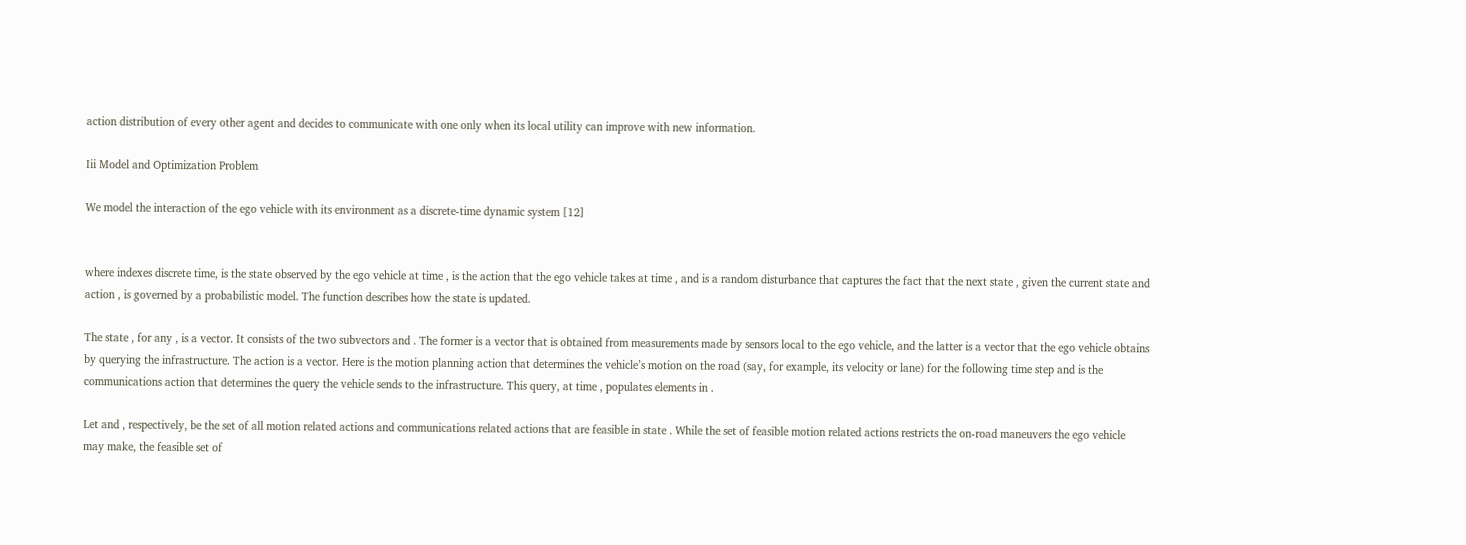action distribution of every other agent and decides to communicate with one only when its local utility can improve with new information.

Iii Model and Optimization Problem

We model the interaction of the ego vehicle with its environment as a discrete-time dynamic system [12]


where indexes discrete time, is the state observed by the ego vehicle at time , is the action that the ego vehicle takes at time , and is a random disturbance that captures the fact that the next state , given the current state and action , is governed by a probabilistic model. The function describes how the state is updated.

The state , for any , is a vector. It consists of the two subvectors and . The former is a vector that is obtained from measurements made by sensors local to the ego vehicle, and the latter is a vector that the ego vehicle obtains by querying the infrastructure. The action is a vector. Here is the motion planning action that determines the vehicle’s motion on the road (say, for example, its velocity or lane) for the following time step and is the communications action that determines the query the vehicle sends to the infrastructure. This query, at time , populates elements in .

Let and , respectively, be the set of all motion related actions and communications related actions that are feasible in state . While the set of feasible motion related actions restricts the on-road maneuvers the ego vehicle may make, the feasible set of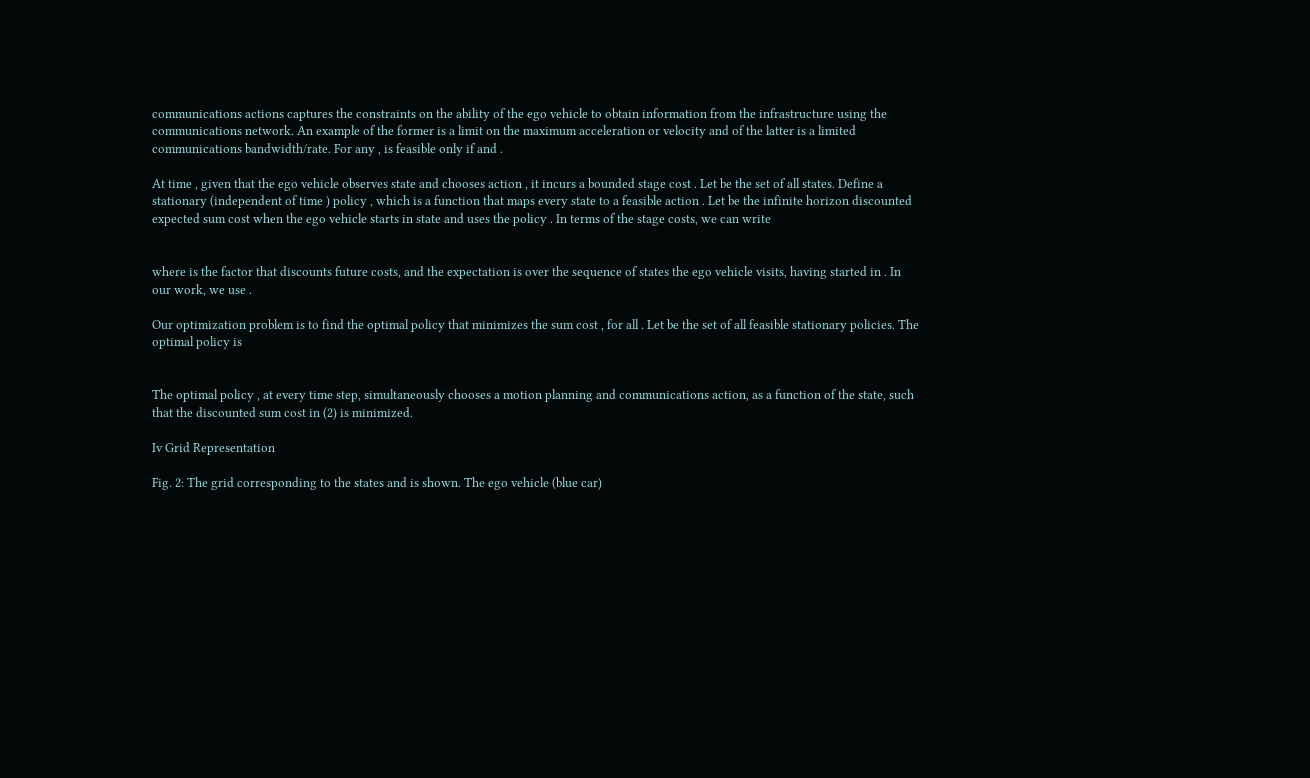communications actions captures the constraints on the ability of the ego vehicle to obtain information from the infrastructure using the communications network. An example of the former is a limit on the maximum acceleration or velocity and of the latter is a limited communications bandwidth/rate. For any , is feasible only if and .

At time , given that the ego vehicle observes state and chooses action , it incurs a bounded stage cost . Let be the set of all states. Define a stationary (independent of time ) policy , which is a function that maps every state to a feasible action . Let be the infinite horizon discounted expected sum cost when the ego vehicle starts in state and uses the policy . In terms of the stage costs, we can write


where is the factor that discounts future costs, and the expectation is over the sequence of states the ego vehicle visits, having started in . In our work, we use .

Our optimization problem is to find the optimal policy that minimizes the sum cost , for all . Let be the set of all feasible stationary policies. The optimal policy is


The optimal policy , at every time step, simultaneously chooses a motion planning and communications action, as a function of the state, such that the discounted sum cost in (2) is minimized.

Iv Grid Representation

Fig. 2: The grid corresponding to the states and is shown. The ego vehicle (blue car)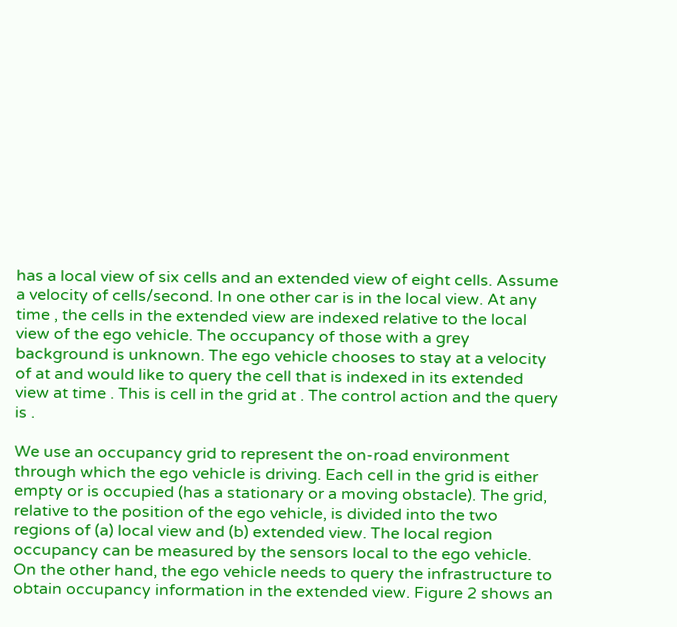has a local view of six cells and an extended view of eight cells. Assume a velocity of cells/second. In one other car is in the local view. At any time , the cells in the extended view are indexed relative to the local view of the ego vehicle. The occupancy of those with a grey background is unknown. The ego vehicle chooses to stay at a velocity of at and would like to query the cell that is indexed in its extended view at time . This is cell in the grid at . The control action and the query is .

We use an occupancy grid to represent the on-road environment through which the ego vehicle is driving. Each cell in the grid is either empty or is occupied (has a stationary or a moving obstacle). The grid, relative to the position of the ego vehicle, is divided into the two regions of (a) local view and (b) extended view. The local region occupancy can be measured by the sensors local to the ego vehicle. On the other hand, the ego vehicle needs to query the infrastructure to obtain occupancy information in the extended view. Figure 2 shows an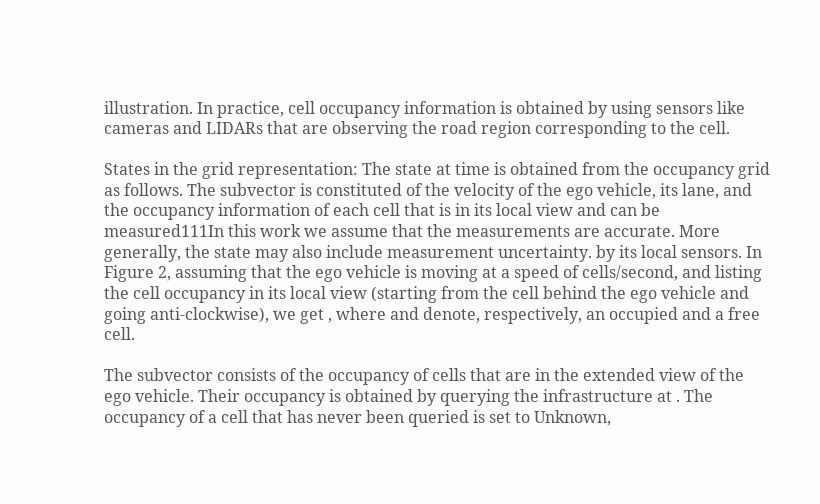illustration. In practice, cell occupancy information is obtained by using sensors like cameras and LIDARs that are observing the road region corresponding to the cell.

States in the grid representation: The state at time is obtained from the occupancy grid as follows. The subvector is constituted of the velocity of the ego vehicle, its lane, and the occupancy information of each cell that is in its local view and can be measured111In this work we assume that the measurements are accurate. More generally, the state may also include measurement uncertainty. by its local sensors. In Figure 2, assuming that the ego vehicle is moving at a speed of cells/second, and listing the cell occupancy in its local view (starting from the cell behind the ego vehicle and going anti-clockwise), we get , where and denote, respectively, an occupied and a free cell.

The subvector consists of the occupancy of cells that are in the extended view of the ego vehicle. Their occupancy is obtained by querying the infrastructure at . The occupancy of a cell that has never been queried is set to Unknown,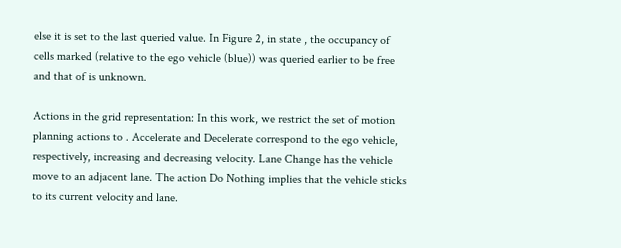else it is set to the last queried value. In Figure 2, in state , the occupancy of cells marked (relative to the ego vehicle (blue)) was queried earlier to be free and that of is unknown.

Actions in the grid representation: In this work, we restrict the set of motion planning actions to . Accelerate and Decelerate correspond to the ego vehicle, respectively, increasing and decreasing velocity. Lane Change has the vehicle move to an adjacent lane. The action Do Nothing implies that the vehicle sticks to its current velocity and lane.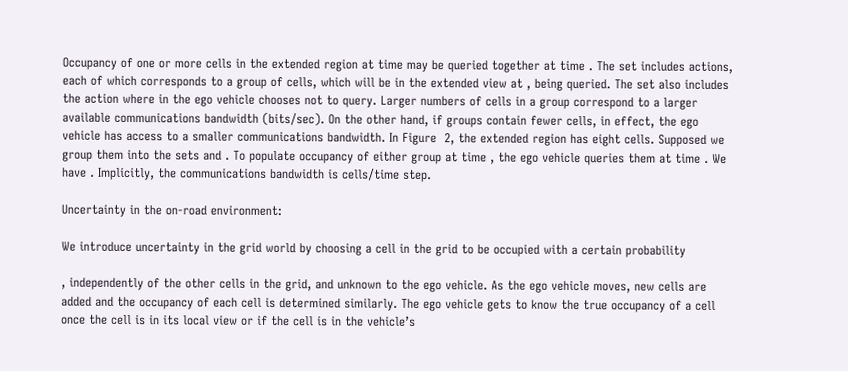Occupancy of one or more cells in the extended region at time may be queried together at time . The set includes actions, each of which corresponds to a group of cells, which will be in the extended view at , being queried. The set also includes the action where in the ego vehicle chooses not to query. Larger numbers of cells in a group correspond to a larger available communications bandwidth (bits/sec). On the other hand, if groups contain fewer cells, in effect, the ego vehicle has access to a smaller communications bandwidth. In Figure  2, the extended region has eight cells. Supposed we group them into the sets and . To populate occupancy of either group at time , the ego vehicle queries them at time . We have . Implicitly, the communications bandwidth is cells/time step.

Uncertainty in the on-road environment:

We introduce uncertainty in the grid world by choosing a cell in the grid to be occupied with a certain probability

, independently of the other cells in the grid, and unknown to the ego vehicle. As the ego vehicle moves, new cells are added and the occupancy of each cell is determined similarly. The ego vehicle gets to know the true occupancy of a cell once the cell is in its local view or if the cell is in the vehicle’s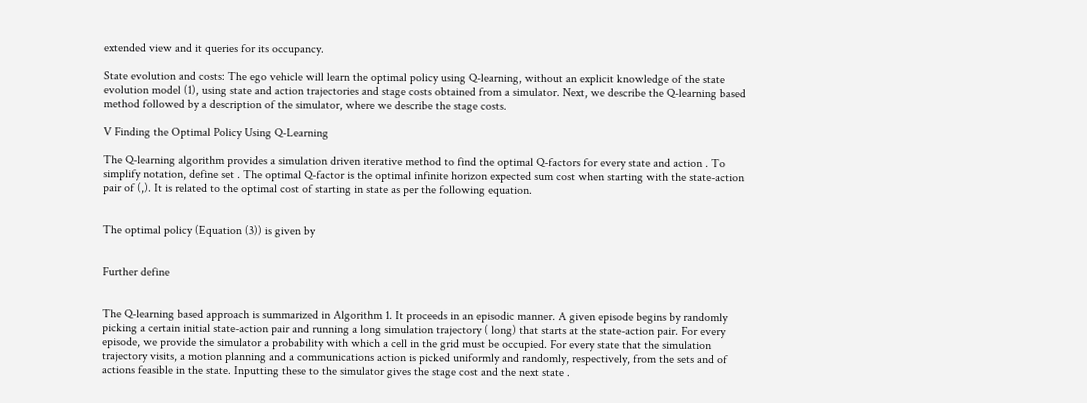extended view and it queries for its occupancy.

State evolution and costs: The ego vehicle will learn the optimal policy using Q-learning, without an explicit knowledge of the state evolution model (1), using state and action trajectories and stage costs obtained from a simulator. Next, we describe the Q-learning based method followed by a description of the simulator, where we describe the stage costs.

V Finding the Optimal Policy Using Q-Learning

The Q-learning algorithm provides a simulation driven iterative method to find the optimal Q-factors for every state and action . To simplify notation, define set . The optimal Q-factor is the optimal infinite horizon expected sum cost when starting with the state-action pair of (,). It is related to the optimal cost of starting in state as per the following equation.


The optimal policy (Equation (3)) is given by


Further define


The Q-learning based approach is summarized in Algorithm 1. It proceeds in an episodic manner. A given episode begins by randomly picking a certain initial state-action pair and running a long simulation trajectory ( long) that starts at the state-action pair. For every episode, we provide the simulator a probability with which a cell in the grid must be occupied. For every state that the simulation trajectory visits, a motion planning and a communications action is picked uniformly and randomly, respectively, from the sets and of actions feasible in the state. Inputting these to the simulator gives the stage cost and the next state .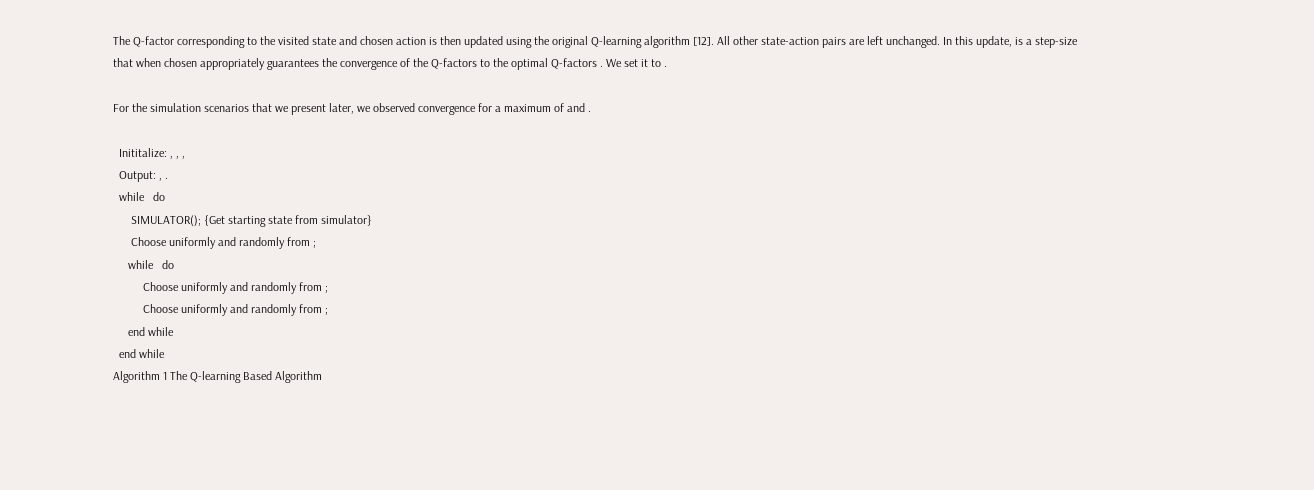The Q-factor corresponding to the visited state and chosen action is then updated using the original Q-learning algorithm [12]. All other state-action pairs are left unchanged. In this update, is a step-size that when chosen appropriately guarantees the convergence of the Q-factors to the optimal Q-factors . We set it to .

For the simulation scenarios that we present later, we observed convergence for a maximum of and .

  Inititalize: , , ,
  Output: , .
  while   do
      SIMULATOR(); {Get starting state from simulator}
      Choose uniformly and randomly from ;
     while   do
          Choose uniformly and randomly from ;
          Choose uniformly and randomly from ;
     end while
  end while
Algorithm 1 The Q-learning Based Algorithm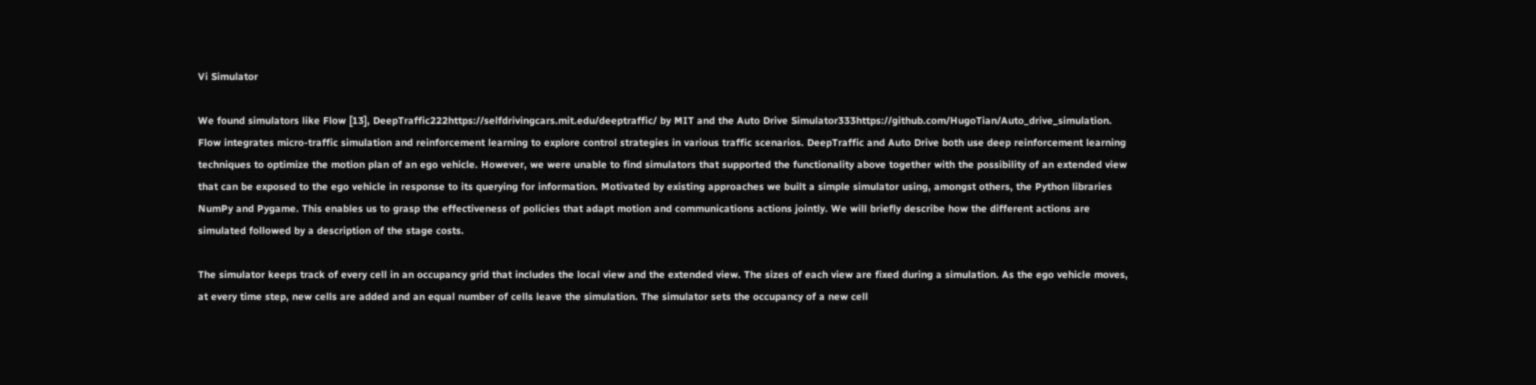Vi Simulator

We found simulators like Flow [13], DeepTraffic222https://selfdrivingcars.mit.edu/deeptraffic/ by MIT and the Auto Drive Simulator333https://github.com/HugoTian/Auto_drive_simulation. Flow integrates micro-traffic simulation and reinforcement learning to explore control strategies in various traffic scenarios. DeepTraffic and Auto Drive both use deep reinforcement learning techniques to optimize the motion plan of an ego vehicle. However, we were unable to find simulators that supported the functionality above together with the possibility of an extended view that can be exposed to the ego vehicle in response to its querying for information. Motivated by existing approaches we built a simple simulator using, amongst others, the Python libraries NumPy and Pygame. This enables us to grasp the effectiveness of policies that adapt motion and communications actions jointly. We will briefly describe how the different actions are simulated followed by a description of the stage costs.

The simulator keeps track of every cell in an occupancy grid that includes the local view and the extended view. The sizes of each view are fixed during a simulation. As the ego vehicle moves, at every time step, new cells are added and an equal number of cells leave the simulation. The simulator sets the occupancy of a new cell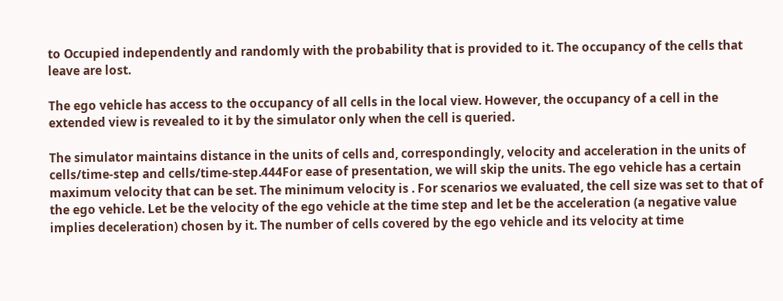to Occupied independently and randomly with the probability that is provided to it. The occupancy of the cells that leave are lost.

The ego vehicle has access to the occupancy of all cells in the local view. However, the occupancy of a cell in the extended view is revealed to it by the simulator only when the cell is queried.

The simulator maintains distance in the units of cells and, correspondingly, velocity and acceleration in the units of cells/time-step and cells/time-step.444For ease of presentation, we will skip the units. The ego vehicle has a certain maximum velocity that can be set. The minimum velocity is . For scenarios we evaluated, the cell size was set to that of the ego vehicle. Let be the velocity of the ego vehicle at the time step and let be the acceleration (a negative value implies deceleration) chosen by it. The number of cells covered by the ego vehicle and its velocity at time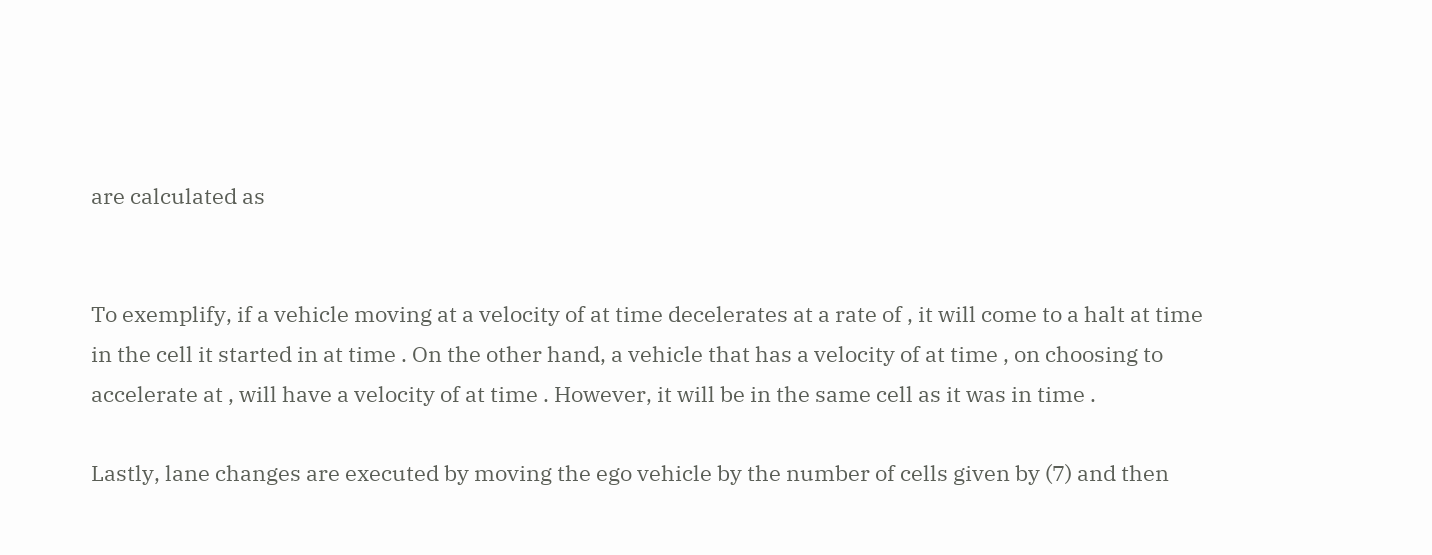are calculated as


To exemplify, if a vehicle moving at a velocity of at time decelerates at a rate of , it will come to a halt at time in the cell it started in at time . On the other hand, a vehicle that has a velocity of at time , on choosing to accelerate at , will have a velocity of at time . However, it will be in the same cell as it was in time .

Lastly, lane changes are executed by moving the ego vehicle by the number of cells given by (7) and then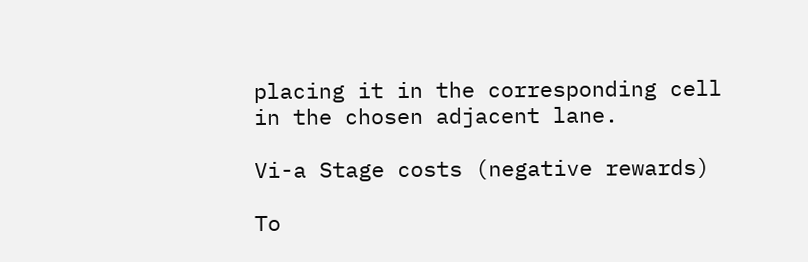placing it in the corresponding cell in the chosen adjacent lane.

Vi-a Stage costs (negative rewards)

To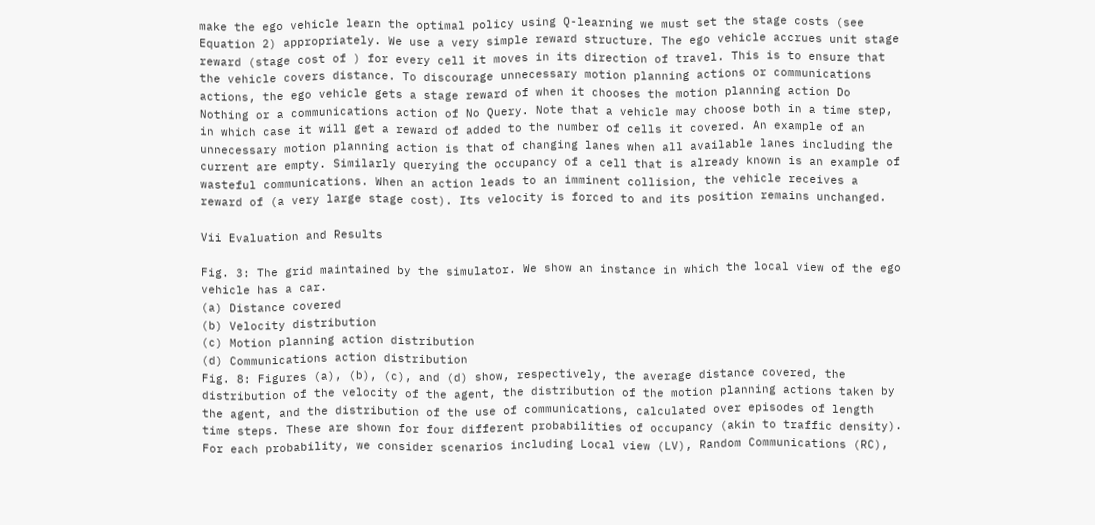make the ego vehicle learn the optimal policy using Q-learning we must set the stage costs (see Equation 2) appropriately. We use a very simple reward structure. The ego vehicle accrues unit stage reward (stage cost of ) for every cell it moves in its direction of travel. This is to ensure that the vehicle covers distance. To discourage unnecessary motion planning actions or communications actions, the ego vehicle gets a stage reward of when it chooses the motion planning action Do Nothing or a communications action of No Query. Note that a vehicle may choose both in a time step, in which case it will get a reward of added to the number of cells it covered. An example of an unnecessary motion planning action is that of changing lanes when all available lanes including the current are empty. Similarly querying the occupancy of a cell that is already known is an example of wasteful communications. When an action leads to an imminent collision, the vehicle receives a reward of (a very large stage cost). Its velocity is forced to and its position remains unchanged.

Vii Evaluation and Results

Fig. 3: The grid maintained by the simulator. We show an instance in which the local view of the ego vehicle has a car.
(a) Distance covered
(b) Velocity distribution
(c) Motion planning action distribution
(d) Communications action distribution
Fig. 8: Figures (a), (b), (c), and (d) show, respectively, the average distance covered, the distribution of the velocity of the agent, the distribution of the motion planning actions taken by the agent, and the distribution of the use of communications, calculated over episodes of length time steps. These are shown for four different probabilities of occupancy (akin to traffic density). For each probability, we consider scenarios including Local view (LV), Random Communications (RC),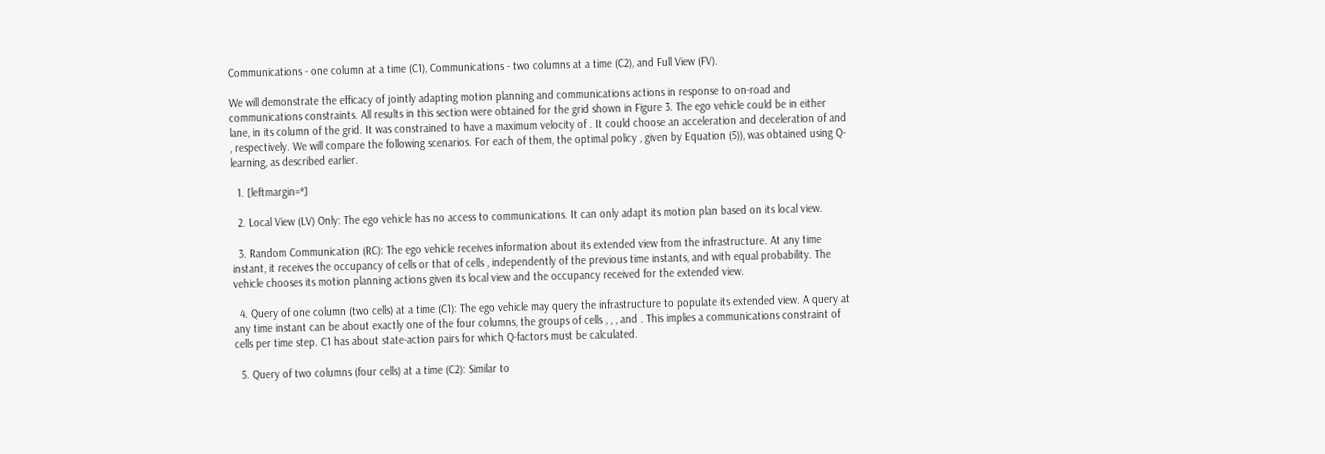Communications - one column at a time (C1), Communications - two columns at a time (C2), and Full View (FV).

We will demonstrate the efficacy of jointly adapting motion planning and communications actions in response to on-road and communications constraints. All results in this section were obtained for the grid shown in Figure 3. The ego vehicle could be in either lane, in its column of the grid. It was constrained to have a maximum velocity of . It could choose an acceleration and deceleration of and , respectively. We will compare the following scenarios. For each of them, the optimal policy , given by Equation (5)), was obtained using Q-learning, as described earlier.

  1. [leftmargin=*]

  2. Local View (LV) Only: The ego vehicle has no access to communications. It can only adapt its motion plan based on its local view.

  3. Random Communication (RC): The ego vehicle receives information about its extended view from the infrastructure. At any time instant, it receives the occupancy of cells or that of cells , independently of the previous time instants, and with equal probability. The vehicle chooses its motion planning actions given its local view and the occupancy received for the extended view.

  4. Query of one column (two cells) at a time (C1): The ego vehicle may query the infrastructure to populate its extended view. A query at any time instant can be about exactly one of the four columns, the groups of cells , , , and . This implies a communications constraint of cells per time step. C1 has about state-action pairs for which Q-factors must be calculated.

  5. Query of two columns (four cells) at a time (C2): Similar to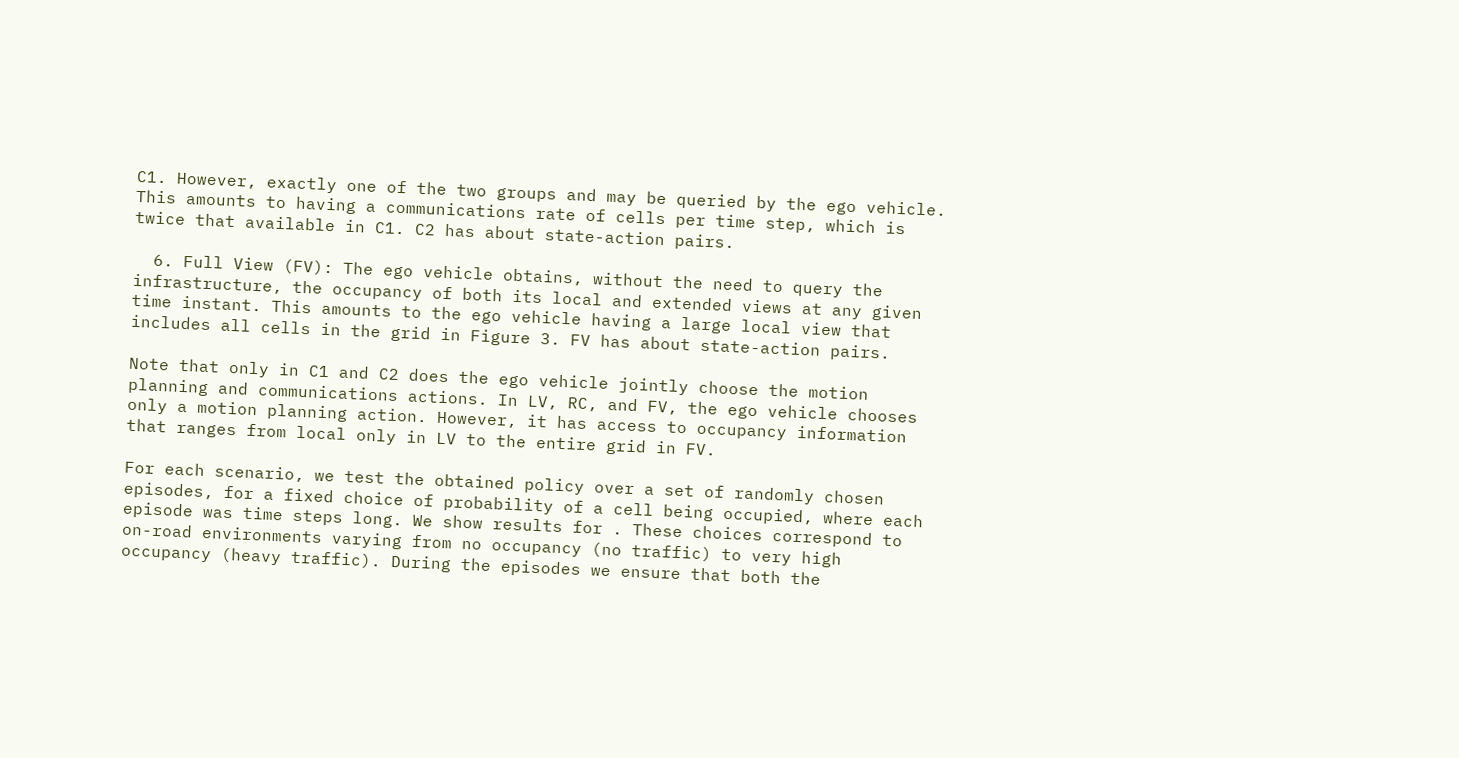C1. However, exactly one of the two groups and may be queried by the ego vehicle. This amounts to having a communications rate of cells per time step, which is twice that available in C1. C2 has about state-action pairs.

  6. Full View (FV): The ego vehicle obtains, without the need to query the infrastructure, the occupancy of both its local and extended views at any given time instant. This amounts to the ego vehicle having a large local view that includes all cells in the grid in Figure 3. FV has about state-action pairs.

Note that only in C1 and C2 does the ego vehicle jointly choose the motion planning and communications actions. In LV, RC, and FV, the ego vehicle chooses only a motion planning action. However, it has access to occupancy information that ranges from local only in LV to the entire grid in FV.

For each scenario, we test the obtained policy over a set of randomly chosen episodes, for a fixed choice of probability of a cell being occupied, where each episode was time steps long. We show results for . These choices correspond to on-road environments varying from no occupancy (no traffic) to very high occupancy (heavy traffic). During the episodes we ensure that both the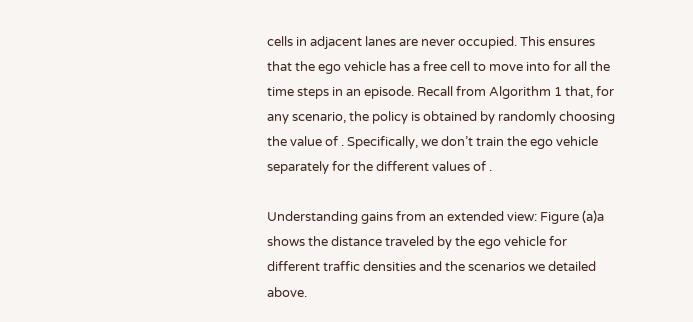cells in adjacent lanes are never occupied. This ensures that the ego vehicle has a free cell to move into for all the time steps in an episode. Recall from Algorithm 1 that, for any scenario, the policy is obtained by randomly choosing the value of . Specifically, we don’t train the ego vehicle separately for the different values of .

Understanding gains from an extended view: Figure (a)a shows the distance traveled by the ego vehicle for different traffic densities and the scenarios we detailed above.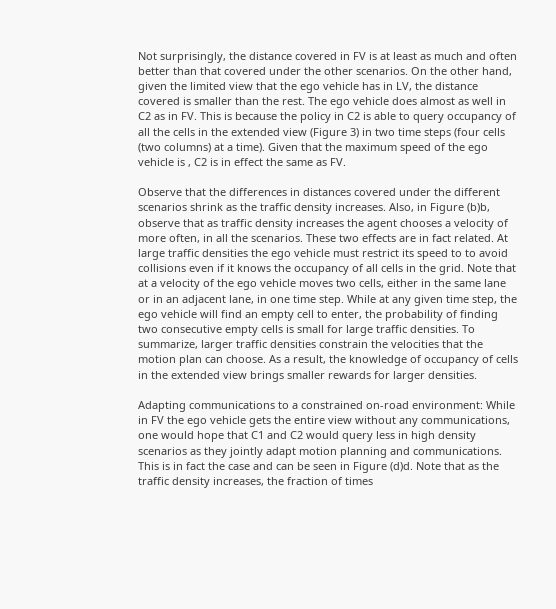Not surprisingly, the distance covered in FV is at least as much and often better than that covered under the other scenarios. On the other hand, given the limited view that the ego vehicle has in LV, the distance covered is smaller than the rest. The ego vehicle does almost as well in C2 as in FV. This is because the policy in C2 is able to query occupancy of all the cells in the extended view (Figure 3) in two time steps (four cells (two columns) at a time). Given that the maximum speed of the ego vehicle is , C2 is in effect the same as FV.

Observe that the differences in distances covered under the different scenarios shrink as the traffic density increases. Also, in Figure (b)b, observe that as traffic density increases the agent chooses a velocity of more often, in all the scenarios. These two effects are in fact related. At large traffic densities the ego vehicle must restrict its speed to to avoid collisions even if it knows the occupancy of all cells in the grid. Note that at a velocity of the ego vehicle moves two cells, either in the same lane or in an adjacent lane, in one time step. While at any given time step, the ego vehicle will find an empty cell to enter, the probability of finding two consecutive empty cells is small for large traffic densities. To summarize, larger traffic densities constrain the velocities that the motion plan can choose. As a result, the knowledge of occupancy of cells in the extended view brings smaller rewards for larger densities.

Adapting communications to a constrained on-road environment: While in FV the ego vehicle gets the entire view without any communications, one would hope that C1 and C2 would query less in high density scenarios as they jointly adapt motion planning and communications. This is in fact the case and can be seen in Figure (d)d. Note that as the traffic density increases, the fraction of times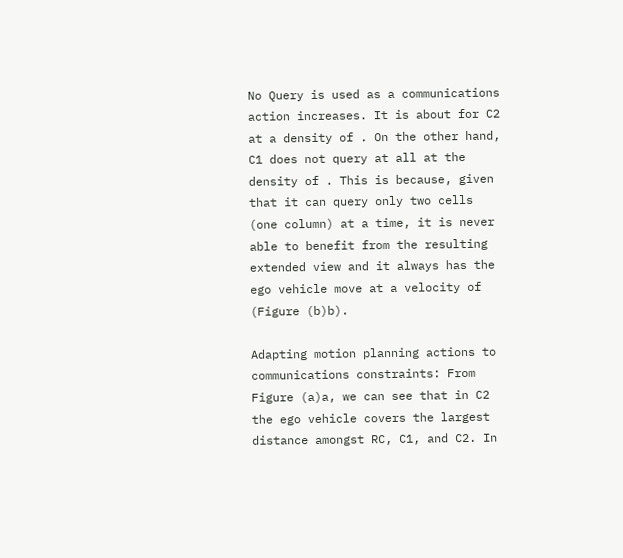No Query is used as a communications action increases. It is about for C2 at a density of . On the other hand, C1 does not query at all at the density of . This is because, given that it can query only two cells (one column) at a time, it is never able to benefit from the resulting extended view and it always has the ego vehicle move at a velocity of (Figure (b)b).

Adapting motion planning actions to communications constraints: From Figure (a)a, we can see that in C2 the ego vehicle covers the largest distance amongst RC, C1, and C2. In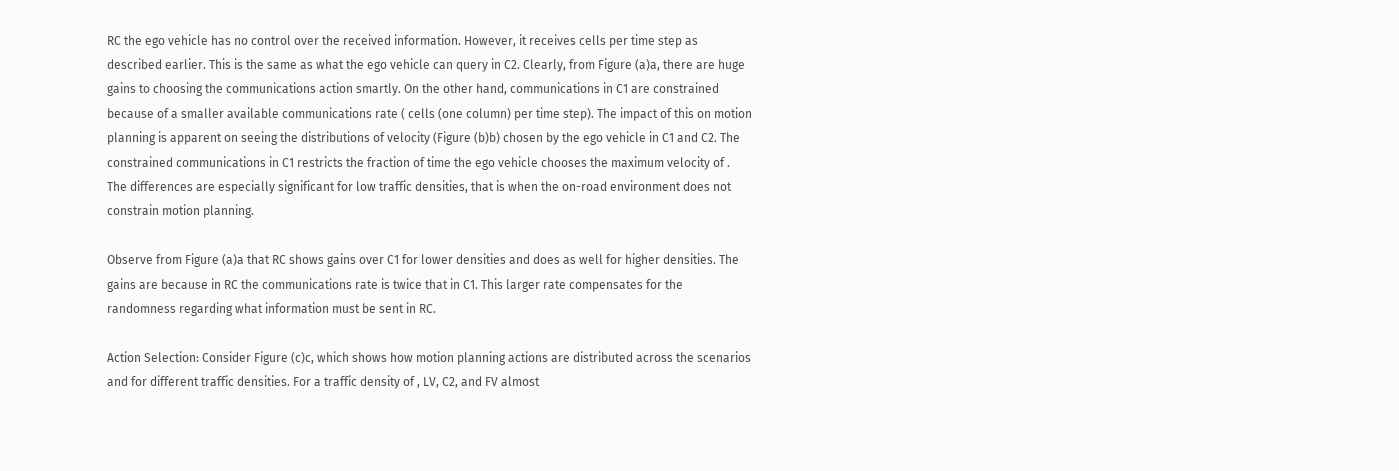RC the ego vehicle has no control over the received information. However, it receives cells per time step as described earlier. This is the same as what the ego vehicle can query in C2. Clearly, from Figure (a)a, there are huge gains to choosing the communications action smartly. On the other hand, communications in C1 are constrained because of a smaller available communications rate ( cells (one column) per time step). The impact of this on motion planning is apparent on seeing the distributions of velocity (Figure (b)b) chosen by the ego vehicle in C1 and C2. The constrained communications in C1 restricts the fraction of time the ego vehicle chooses the maximum velocity of . The differences are especially significant for low traffic densities, that is when the on-road environment does not constrain motion planning.

Observe from Figure (a)a that RC shows gains over C1 for lower densities and does as well for higher densities. The gains are because in RC the communications rate is twice that in C1. This larger rate compensates for the randomness regarding what information must be sent in RC.

Action Selection: Consider Figure (c)c, which shows how motion planning actions are distributed across the scenarios and for different traffic densities. For a traffic density of , LV, C2, and FV almost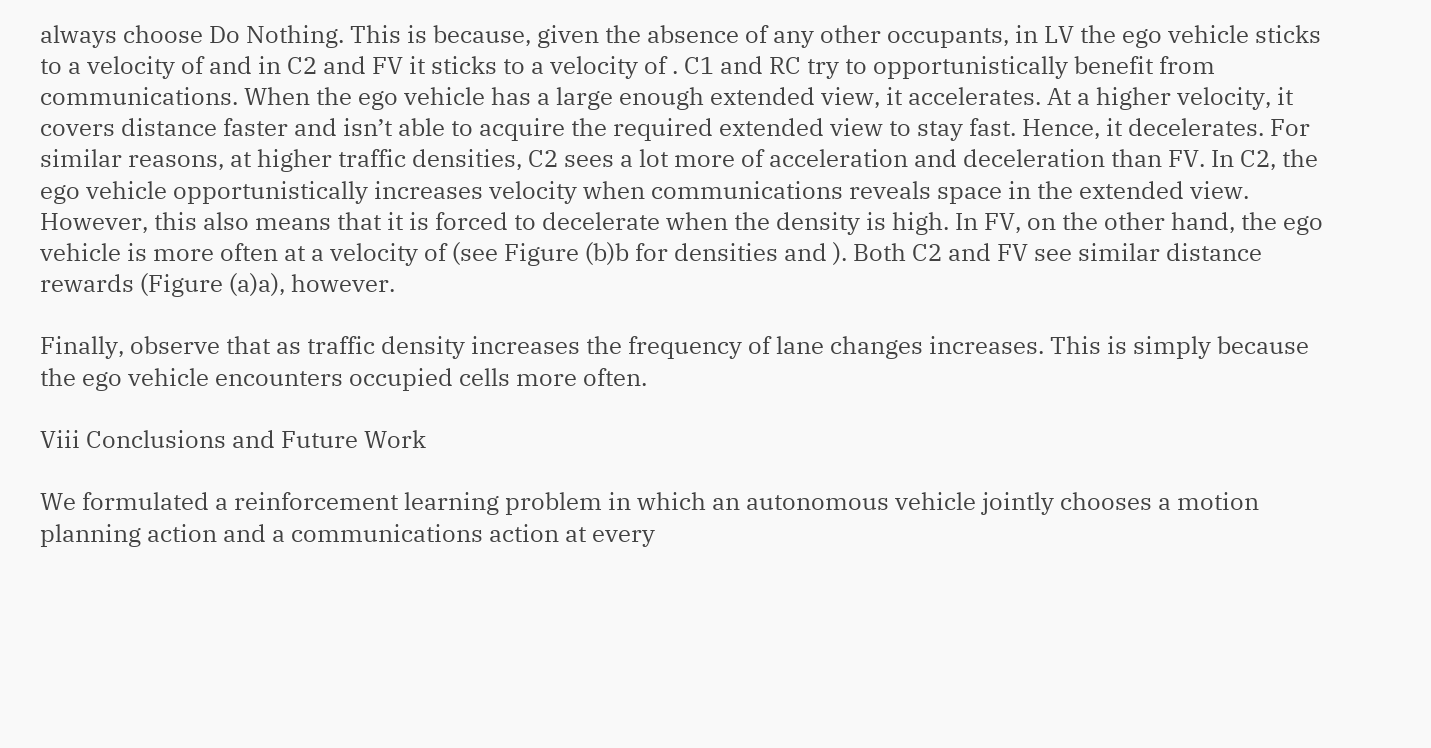always choose Do Nothing. This is because, given the absence of any other occupants, in LV the ego vehicle sticks to a velocity of and in C2 and FV it sticks to a velocity of . C1 and RC try to opportunistically benefit from communications. When the ego vehicle has a large enough extended view, it accelerates. At a higher velocity, it covers distance faster and isn’t able to acquire the required extended view to stay fast. Hence, it decelerates. For similar reasons, at higher traffic densities, C2 sees a lot more of acceleration and deceleration than FV. In C2, the ego vehicle opportunistically increases velocity when communications reveals space in the extended view. However, this also means that it is forced to decelerate when the density is high. In FV, on the other hand, the ego vehicle is more often at a velocity of (see Figure (b)b for densities and ). Both C2 and FV see similar distance rewards (Figure (a)a), however.

Finally, observe that as traffic density increases the frequency of lane changes increases. This is simply because the ego vehicle encounters occupied cells more often.

Viii Conclusions and Future Work

We formulated a reinforcement learning problem in which an autonomous vehicle jointly chooses a motion planning action and a communications action at every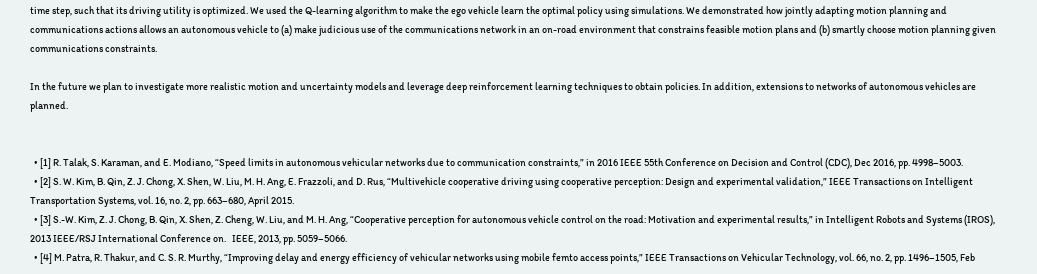time step, such that its driving utility is optimized. We used the Q-learning algorithm to make the ego vehicle learn the optimal policy using simulations. We demonstrated how jointly adapting motion planning and communications actions allows an autonomous vehicle to (a) make judicious use of the communications network in an on-road environment that constrains feasible motion plans and (b) smartly choose motion planning given communications constraints.

In the future we plan to investigate more realistic motion and uncertainty models and leverage deep reinforcement learning techniques to obtain policies. In addition, extensions to networks of autonomous vehicles are planned.


  • [1] R. Talak, S. Karaman, and E. Modiano, “Speed limits in autonomous vehicular networks due to communication constraints,” in 2016 IEEE 55th Conference on Decision and Control (CDC), Dec 2016, pp. 4998–5003.
  • [2] S. W. Kim, B. Qin, Z. J. Chong, X. Shen, W. Liu, M. H. Ang, E. Frazzoli, and D. Rus, “Multivehicle cooperative driving using cooperative perception: Design and experimental validation,” IEEE Transactions on Intelligent Transportation Systems, vol. 16, no. 2, pp. 663–680, April 2015.
  • [3] S.-W. Kim, Z. J. Chong, B. Qin, X. Shen, Z. Cheng, W. Liu, and M. H. Ang, “Cooperative perception for autonomous vehicle control on the road: Motivation and experimental results,” in Intelligent Robots and Systems (IROS), 2013 IEEE/RSJ International Conference on.   IEEE, 2013, pp. 5059–5066.
  • [4] M. Patra, R. Thakur, and C. S. R. Murthy, “Improving delay and energy efficiency of vehicular networks using mobile femto access points,” IEEE Transactions on Vehicular Technology, vol. 66, no. 2, pp. 1496–1505, Feb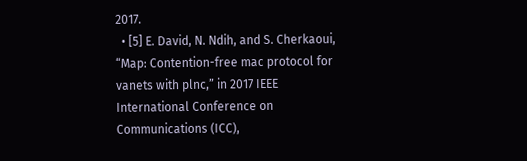2017.
  • [5] E. David, N. Ndih, and S. Cherkaoui, “Map: Contention-free mac protocol for vanets with plnc,” in 2017 IEEE International Conference on Communications (ICC),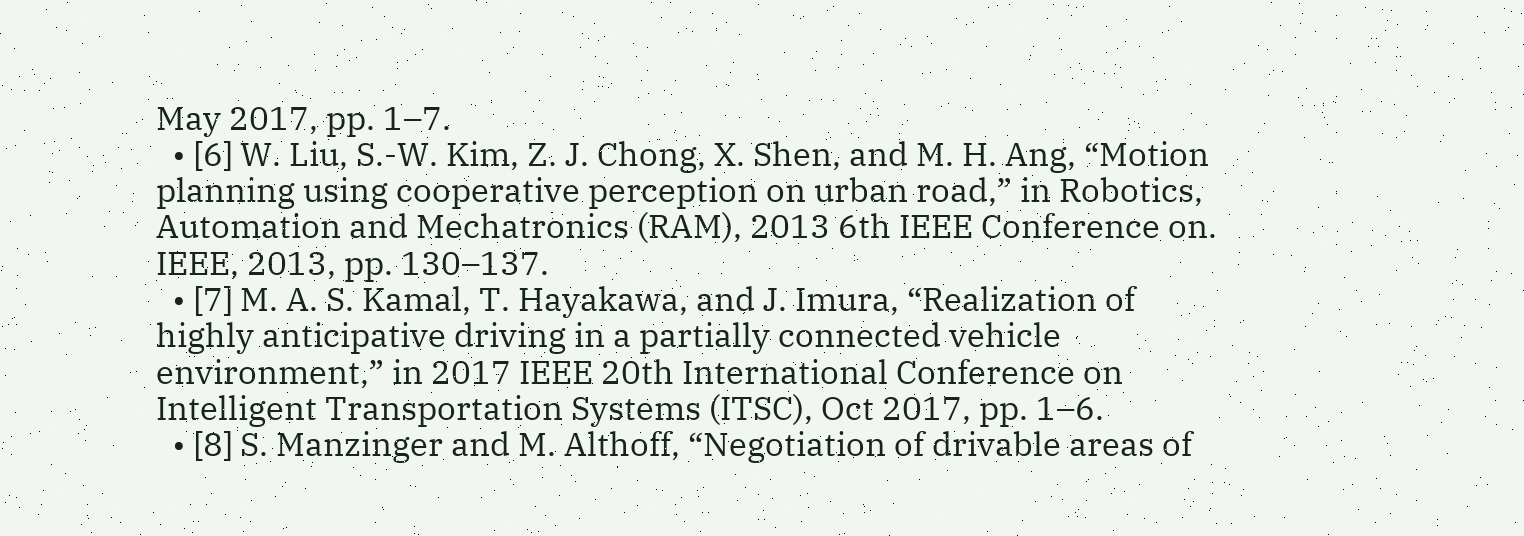May 2017, pp. 1–7.
  • [6] W. Liu, S.-W. Kim, Z. J. Chong, X. Shen, and M. H. Ang, “Motion planning using cooperative perception on urban road,” in Robotics, Automation and Mechatronics (RAM), 2013 6th IEEE Conference on.   IEEE, 2013, pp. 130–137.
  • [7] M. A. S. Kamal, T. Hayakawa, and J. Imura, “Realization of highly anticipative driving in a partially connected vehicle environment,” in 2017 IEEE 20th International Conference on Intelligent Transportation Systems (ITSC), Oct 2017, pp. 1–6.
  • [8] S. Manzinger and M. Althoff, “Negotiation of drivable areas of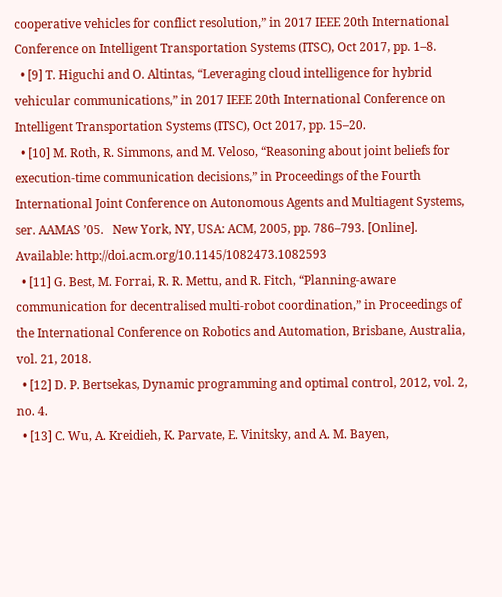cooperative vehicles for conflict resolution,” in 2017 IEEE 20th International Conference on Intelligent Transportation Systems (ITSC), Oct 2017, pp. 1–8.
  • [9] T. Higuchi and O. Altintas, “Leveraging cloud intelligence for hybrid vehicular communications,” in 2017 IEEE 20th International Conference on Intelligent Transportation Systems (ITSC), Oct 2017, pp. 15–20.
  • [10] M. Roth, R. Simmons, and M. Veloso, “Reasoning about joint beliefs for execution-time communication decisions,” in Proceedings of the Fourth International Joint Conference on Autonomous Agents and Multiagent Systems, ser. AAMAS ’05.   New York, NY, USA: ACM, 2005, pp. 786–793. [Online]. Available: http://doi.acm.org/10.1145/1082473.1082593
  • [11] G. Best, M. Forrai, R. R. Mettu, and R. Fitch, “Planning-aware communication for decentralised multi-robot coordination,” in Proceedings of the International Conference on Robotics and Automation, Brisbane, Australia, vol. 21, 2018.
  • [12] D. P. Bertsekas, Dynamic programming and optimal control, 2012, vol. 2, no. 4.
  • [13] C. Wu, A. Kreidieh, K. Parvate, E. Vinitsky, and A. M. Bayen,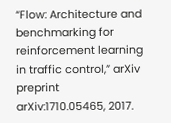“Flow: Architecture and benchmarking for reinforcement learning in traffic control,” arXiv preprint arXiv:1710.05465, 2017.